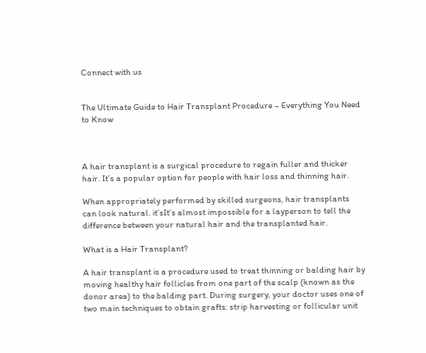Connect with us


The Ultimate Guide to Hair Transplant Procedure – Everything You Need to Know



A hair transplant is a surgical procedure to regain fuller and thicker hair. It’s a popular option for people with hair loss and thinning hair.

When appropriately performed by skilled surgeons, hair transplants can look natural. it’sIt’s almost impossible for a layperson to tell the difference between your natural hair and the transplanted hair.

What is a Hair Transplant?

A hair transplant is a procedure used to treat thinning or balding hair by moving healthy hair follicles from one part of the scalp (known as the donor area) to the balding part. During surgery, your doctor uses one of two main techniques to obtain grafts: strip harvesting or follicular unit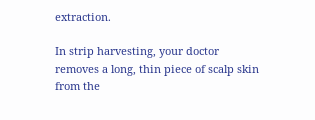extraction.

In strip harvesting, your doctor removes a long, thin piece of scalp skin from the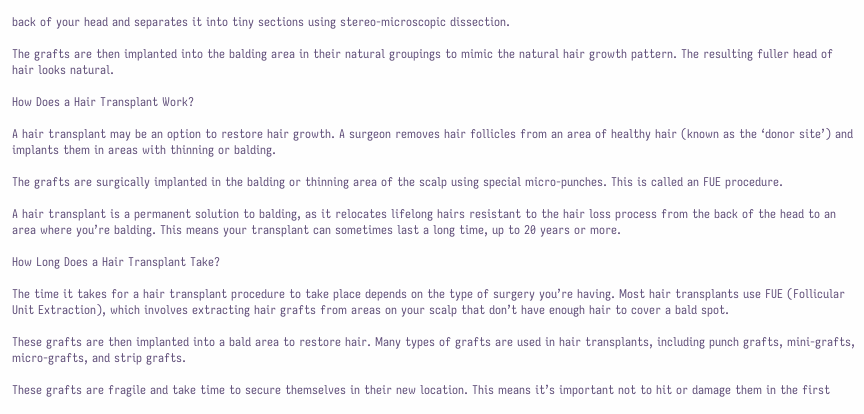back of your head and separates it into tiny sections using stereo-microscopic dissection.

The grafts are then implanted into the balding area in their natural groupings to mimic the natural hair growth pattern. The resulting fuller head of hair looks natural.

How Does a Hair Transplant Work?

A hair transplant may be an option to restore hair growth. A surgeon removes hair follicles from an area of healthy hair (known as the ‘donor site’) and implants them in areas with thinning or balding.

The grafts are surgically implanted in the balding or thinning area of the scalp using special micro-punches. This is called an FUE procedure.

A hair transplant is a permanent solution to balding, as it relocates lifelong hairs resistant to the hair loss process from the back of the head to an area where you’re balding. This means your transplant can sometimes last a long time, up to 20 years or more.

How Long Does a Hair Transplant Take?

The time it takes for a hair transplant procedure to take place depends on the type of surgery you’re having. Most hair transplants use FUE (Follicular Unit Extraction), which involves extracting hair grafts from areas on your scalp that don’t have enough hair to cover a bald spot.

These grafts are then implanted into a bald area to restore hair. Many types of grafts are used in hair transplants, including punch grafts, mini-grafts, micro-grafts, and strip grafts.

These grafts are fragile and take time to secure themselves in their new location. This means it’s important not to hit or damage them in the first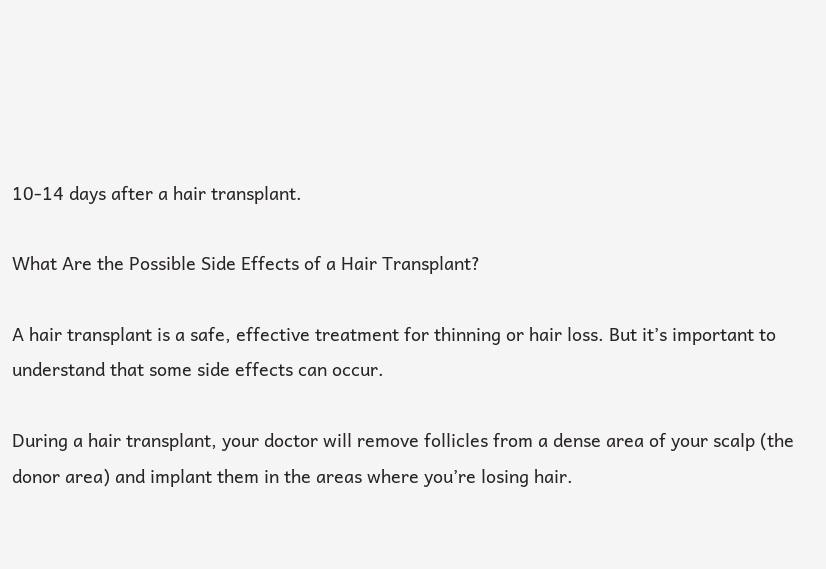10-14 days after a hair transplant.

What Are the Possible Side Effects of a Hair Transplant?

A hair transplant is a safe, effective treatment for thinning or hair loss. But it’s important to understand that some side effects can occur.

During a hair transplant, your doctor will remove follicles from a dense area of your scalp (the donor area) and implant them in the areas where you’re losing hair.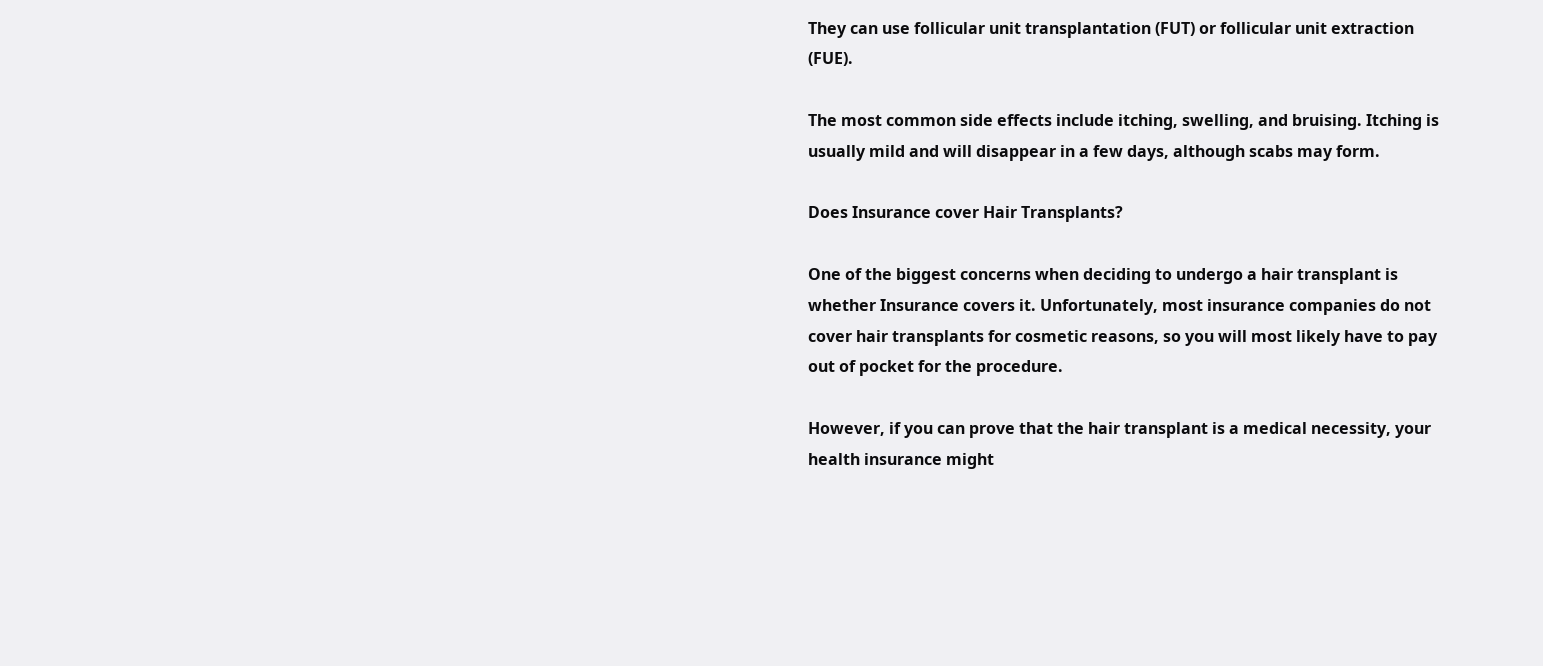They can use follicular unit transplantation (FUT) or follicular unit extraction (FUE).

The most common side effects include itching, swelling, and bruising. Itching is usually mild and will disappear in a few days, although scabs may form.

Does Insurance cover Hair Transplants?

One of the biggest concerns when deciding to undergo a hair transplant is whether Insurance covers it. Unfortunately, most insurance companies do not cover hair transplants for cosmetic reasons, so you will most likely have to pay out of pocket for the procedure.

However, if you can prove that the hair transplant is a medical necessity, your health insurance might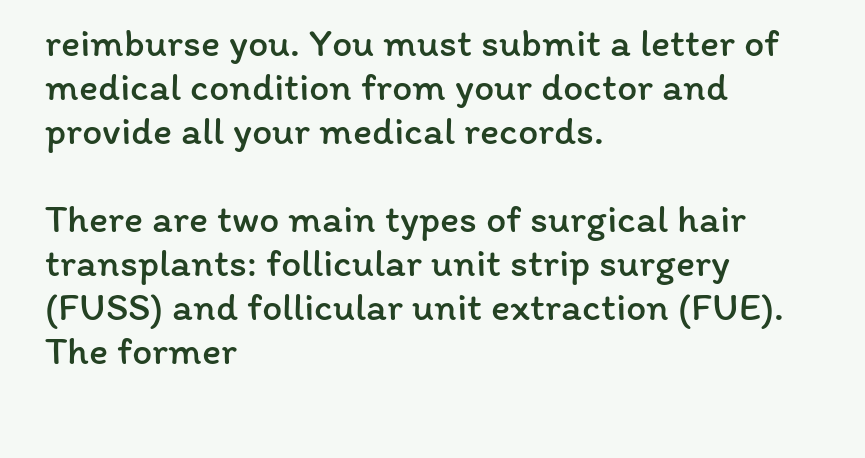reimburse you. You must submit a letter of medical condition from your doctor and provide all your medical records.

There are two main types of surgical hair transplants: follicular unit strip surgery (FUSS) and follicular unit extraction (FUE). The former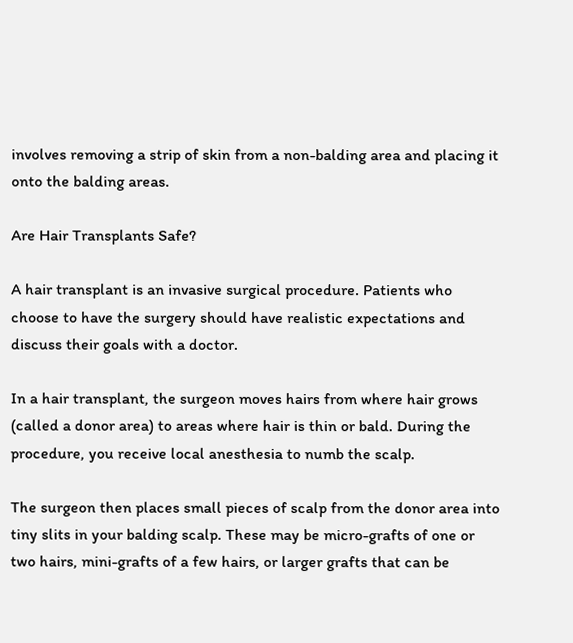involves removing a strip of skin from a non-balding area and placing it onto the balding areas.

Are Hair Transplants Safe?

A hair transplant is an invasive surgical procedure. Patients who choose to have the surgery should have realistic expectations and discuss their goals with a doctor.

In a hair transplant, the surgeon moves hairs from where hair grows (called a donor area) to areas where hair is thin or bald. During the procedure, you receive local anesthesia to numb the scalp.

The surgeon then places small pieces of scalp from the donor area into tiny slits in your balding scalp. These may be micro-grafts of one or two hairs, mini-grafts of a few hairs, or larger grafts that can be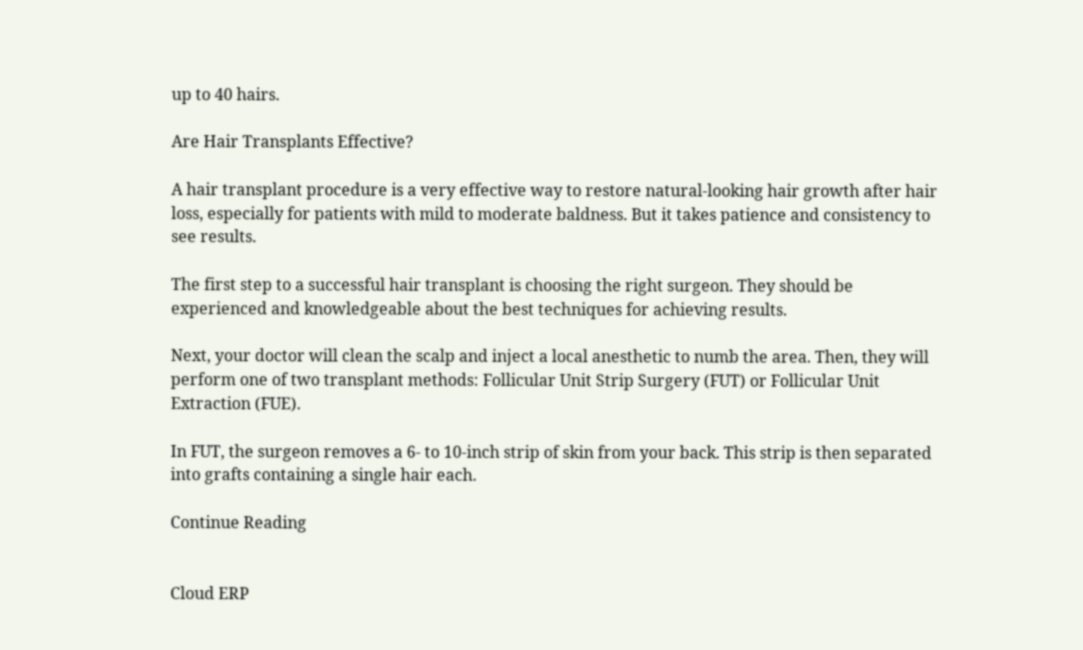up to 40 hairs.

Are Hair Transplants Effective?

A hair transplant procedure is a very effective way to restore natural-looking hair growth after hair loss, especially for patients with mild to moderate baldness. But it takes patience and consistency to see results.

The first step to a successful hair transplant is choosing the right surgeon. They should be experienced and knowledgeable about the best techniques for achieving results.

Next, your doctor will clean the scalp and inject a local anesthetic to numb the area. Then, they will perform one of two transplant methods: Follicular Unit Strip Surgery (FUT) or Follicular Unit Extraction (FUE).

In FUT, the surgeon removes a 6- to 10-inch strip of skin from your back. This strip is then separated into grafts containing a single hair each.

Continue Reading


Cloud ERP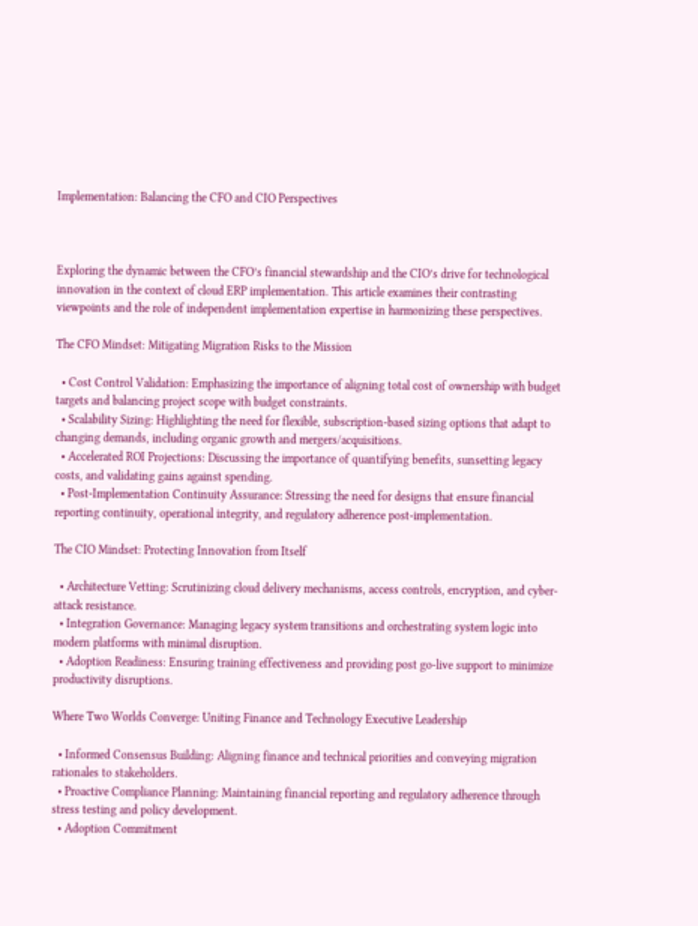Implementation: Balancing the CFO and CIO Perspectives



Exploring the dynamic between the CFO’s financial stewardship and the CIO’s drive for technological innovation in the context of cloud ERP implementation. This article examines their contrasting viewpoints and the role of independent implementation expertise in harmonizing these perspectives.

The CFO Mindset: Mitigating Migration Risks to the Mission

  • Cost Control Validation: Emphasizing the importance of aligning total cost of ownership with budget targets and balancing project scope with budget constraints.
  • Scalability Sizing: Highlighting the need for flexible, subscription-based sizing options that adapt to changing demands, including organic growth and mergers/acquisitions.
  • Accelerated ROI Projections: Discussing the importance of quantifying benefits, sunsetting legacy costs, and validating gains against spending.
  • Post-Implementation Continuity Assurance: Stressing the need for designs that ensure financial reporting continuity, operational integrity, and regulatory adherence post-implementation.

The CIO Mindset: Protecting Innovation from Itself

  • Architecture Vetting: Scrutinizing cloud delivery mechanisms, access controls, encryption, and cyber-attack resistance.
  • Integration Governance: Managing legacy system transitions and orchestrating system logic into modern platforms with minimal disruption.
  • Adoption Readiness: Ensuring training effectiveness and providing post go-live support to minimize productivity disruptions.

Where Two Worlds Converge: Uniting Finance and Technology Executive Leadership

  • Informed Consensus Building: Aligning finance and technical priorities and conveying migration rationales to stakeholders.
  • Proactive Compliance Planning: Maintaining financial reporting and regulatory adherence through stress testing and policy development.
  • Adoption Commitment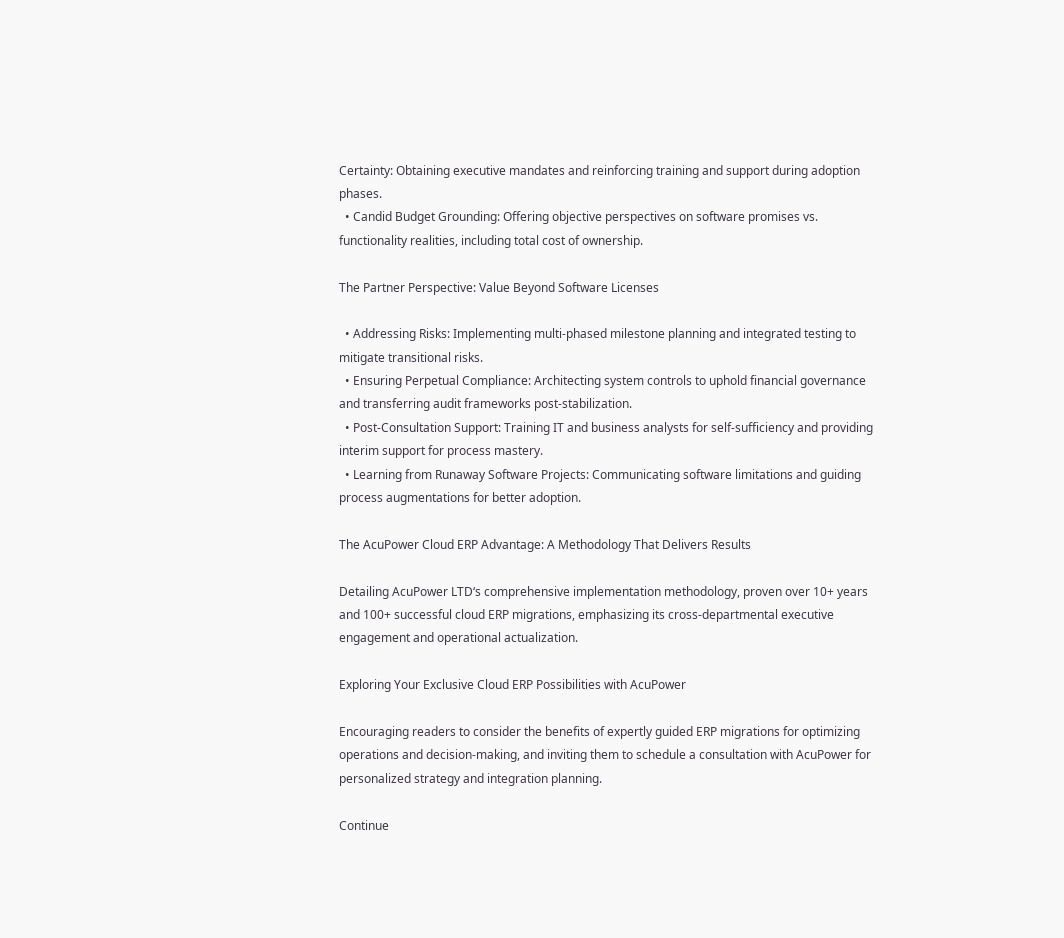Certainty: Obtaining executive mandates and reinforcing training and support during adoption phases.
  • Candid Budget Grounding: Offering objective perspectives on software promises vs. functionality realities, including total cost of ownership.

The Partner Perspective: Value Beyond Software Licenses

  • Addressing Risks: Implementing multi-phased milestone planning and integrated testing to mitigate transitional risks.
  • Ensuring Perpetual Compliance: Architecting system controls to uphold financial governance and transferring audit frameworks post-stabilization.
  • Post-Consultation Support: Training IT and business analysts for self-sufficiency and providing interim support for process mastery.
  • Learning from Runaway Software Projects: Communicating software limitations and guiding process augmentations for better adoption.

The AcuPower Cloud ERP Advantage: A Methodology That Delivers Results

Detailing AcuPower LTD‘s comprehensive implementation methodology, proven over 10+ years and 100+ successful cloud ERP migrations, emphasizing its cross-departmental executive engagement and operational actualization.

Exploring Your Exclusive Cloud ERP Possibilities with AcuPower

Encouraging readers to consider the benefits of expertly guided ERP migrations for optimizing operations and decision-making, and inviting them to schedule a consultation with AcuPower for personalized strategy and integration planning.

Continue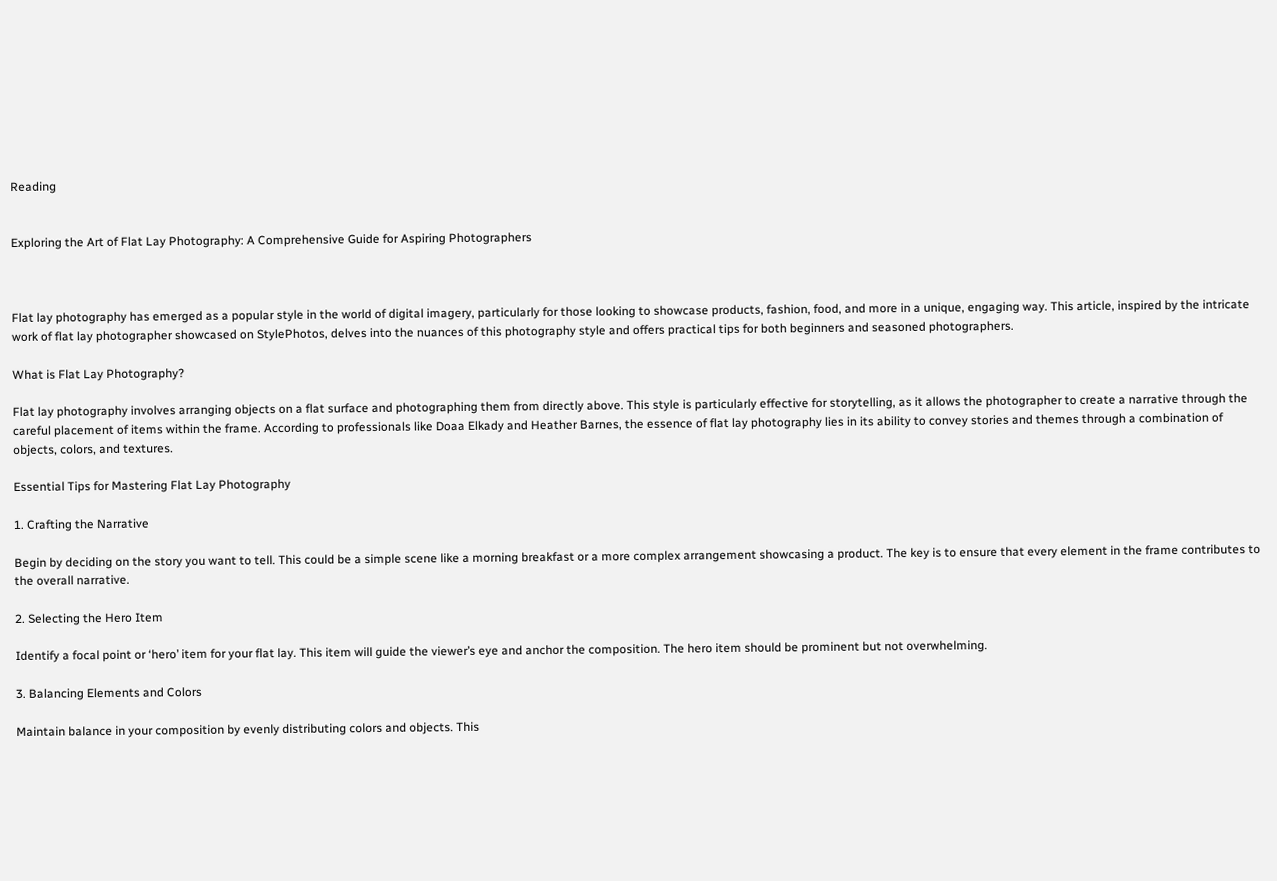Reading


Exploring the Art of Flat Lay Photography: A Comprehensive Guide for Aspiring Photographers



Flat lay photography has emerged as a popular style in the world of digital imagery, particularly for those looking to showcase products, fashion, food, and more in a unique, engaging way. This article, inspired by the intricate work of flat lay photographer showcased on StylePhotos, delves into the nuances of this photography style and offers practical tips for both beginners and seasoned photographers.

What is Flat Lay Photography?

Flat lay photography involves arranging objects on a flat surface and photographing them from directly above. This style is particularly effective for storytelling, as it allows the photographer to create a narrative through the careful placement of items within the frame. According to professionals like Doaa Elkady and Heather Barnes, the essence of flat lay photography lies in its ability to convey stories and themes through a combination of objects, colors, and textures.

Essential Tips for Mastering Flat Lay Photography

1. Crafting the Narrative

Begin by deciding on the story you want to tell. This could be a simple scene like a morning breakfast or a more complex arrangement showcasing a product. The key is to ensure that every element in the frame contributes to the overall narrative.

2. Selecting the Hero Item

Identify a focal point or ‘hero’ item for your flat lay. This item will guide the viewer’s eye and anchor the composition. The hero item should be prominent but not overwhelming.

3. Balancing Elements and Colors

Maintain balance in your composition by evenly distributing colors and objects. This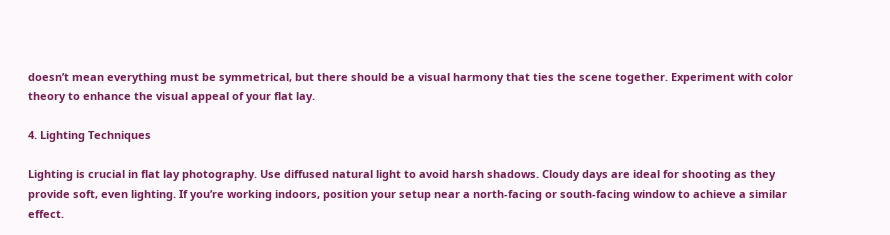doesn’t mean everything must be symmetrical, but there should be a visual harmony that ties the scene together. Experiment with color theory to enhance the visual appeal of your flat lay.

4. Lighting Techniques

Lighting is crucial in flat lay photography. Use diffused natural light to avoid harsh shadows. Cloudy days are ideal for shooting as they provide soft, even lighting. If you’re working indoors, position your setup near a north-facing or south-facing window to achieve a similar effect.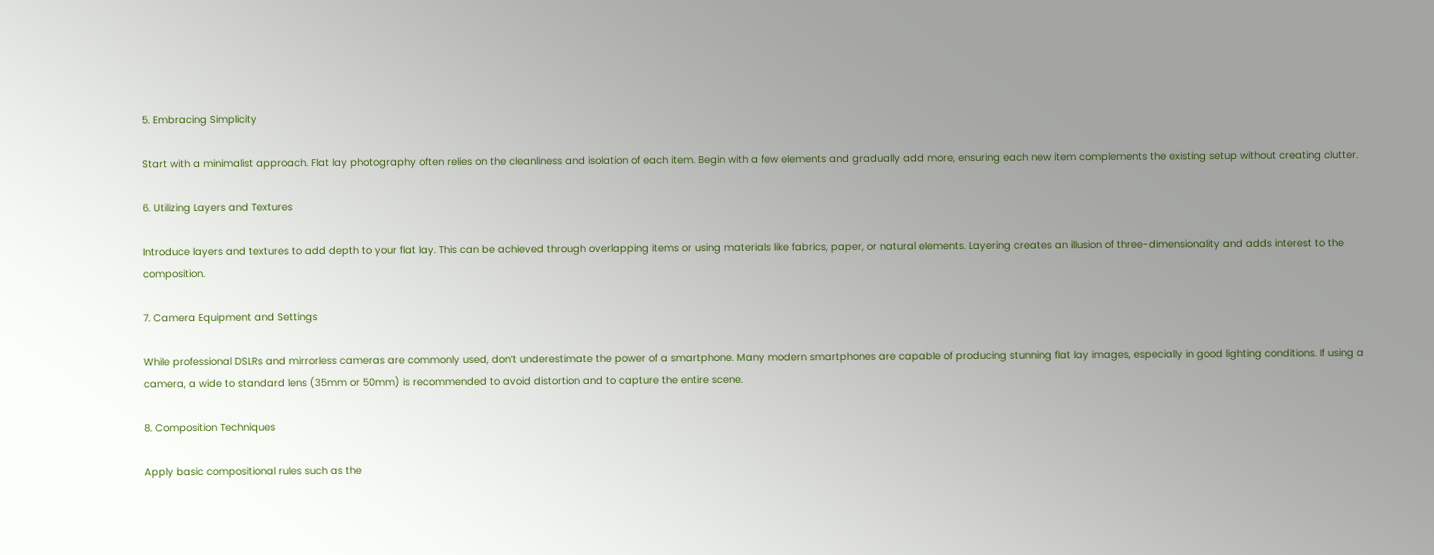5. Embracing Simplicity

Start with a minimalist approach. Flat lay photography often relies on the cleanliness and isolation of each item. Begin with a few elements and gradually add more, ensuring each new item complements the existing setup without creating clutter.

6. Utilizing Layers and Textures

Introduce layers and textures to add depth to your flat lay. This can be achieved through overlapping items or using materials like fabrics, paper, or natural elements. Layering creates an illusion of three-dimensionality and adds interest to the composition.

7. Camera Equipment and Settings

While professional DSLRs and mirrorless cameras are commonly used, don’t underestimate the power of a smartphone. Many modern smartphones are capable of producing stunning flat lay images, especially in good lighting conditions. If using a camera, a wide to standard lens (35mm or 50mm) is recommended to avoid distortion and to capture the entire scene.

8. Composition Techniques

Apply basic compositional rules such as the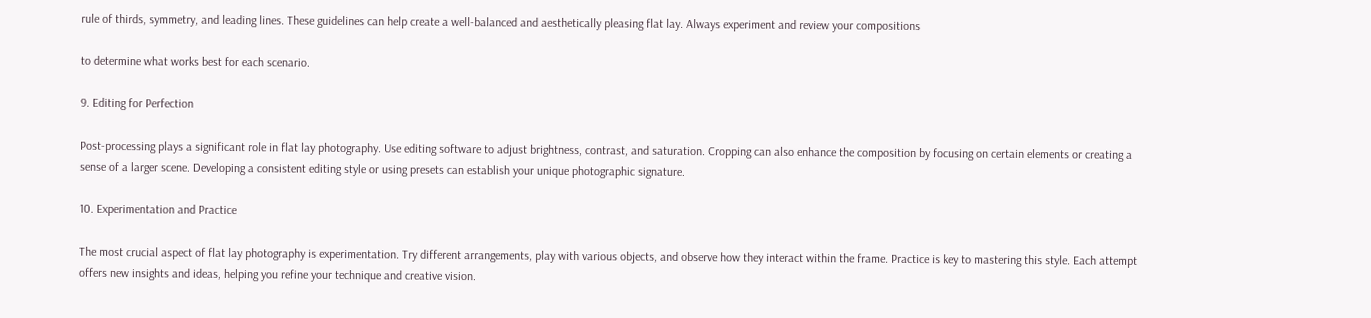rule of thirds, symmetry, and leading lines. These guidelines can help create a well-balanced and aesthetically pleasing flat lay. Always experiment and review your compositions

to determine what works best for each scenario.

9. Editing for Perfection

Post-processing plays a significant role in flat lay photography. Use editing software to adjust brightness, contrast, and saturation. Cropping can also enhance the composition by focusing on certain elements or creating a sense of a larger scene. Developing a consistent editing style or using presets can establish your unique photographic signature.

10. Experimentation and Practice

The most crucial aspect of flat lay photography is experimentation. Try different arrangements, play with various objects, and observe how they interact within the frame. Practice is key to mastering this style. Each attempt offers new insights and ideas, helping you refine your technique and creative vision.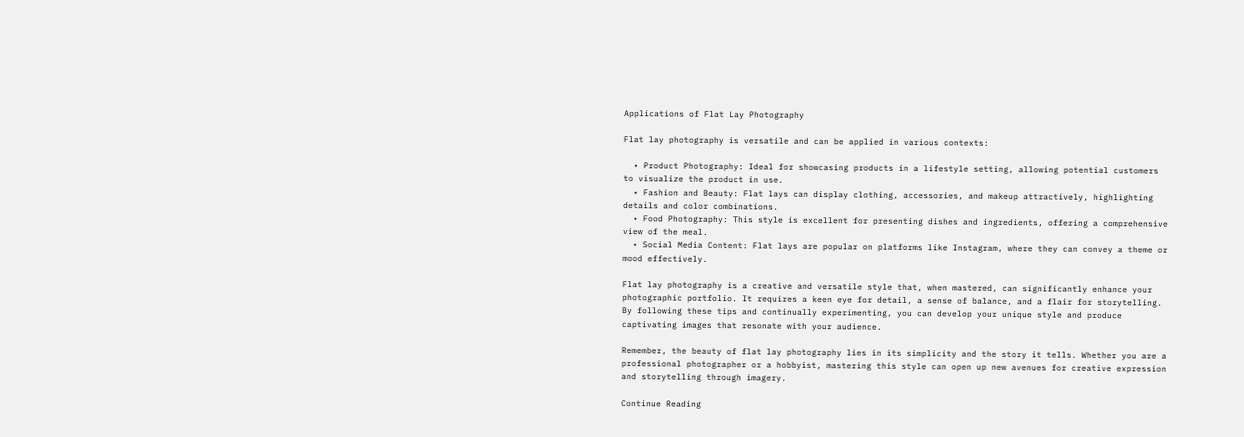Applications of Flat Lay Photography

Flat lay photography is versatile and can be applied in various contexts:

  • Product Photography: Ideal for showcasing products in a lifestyle setting, allowing potential customers to visualize the product in use.
  • Fashion and Beauty: Flat lays can display clothing, accessories, and makeup attractively, highlighting details and color combinations.
  • Food Photography: This style is excellent for presenting dishes and ingredients, offering a comprehensive view of the meal.
  • Social Media Content: Flat lays are popular on platforms like Instagram, where they can convey a theme or mood effectively.

Flat lay photography is a creative and versatile style that, when mastered, can significantly enhance your photographic portfolio. It requires a keen eye for detail, a sense of balance, and a flair for storytelling. By following these tips and continually experimenting, you can develop your unique style and produce captivating images that resonate with your audience.

Remember, the beauty of flat lay photography lies in its simplicity and the story it tells. Whether you are a professional photographer or a hobbyist, mastering this style can open up new avenues for creative expression and storytelling through imagery.

Continue Reading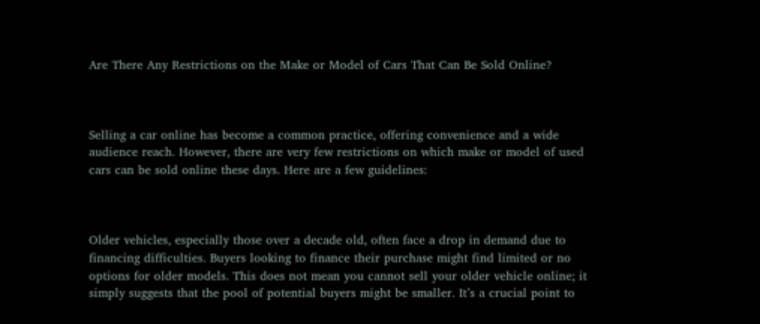Are There Any Restrictions on the Make or Model of Cars That Can Be Sold Online?



Selling a car online has become a common practice, offering convenience and a wide audience reach. However, there are very few restrictions on which make or model of used cars can be sold online these days. Here are a few guidelines:



Older vehicles, especially those over a decade old, often face a drop in demand due to financing difficulties. Buyers looking to finance their purchase might find limited or no options for older models. This does not mean you cannot sell your older vehicle online; it simply suggests that the pool of potential buyers might be smaller. It’s a crucial point to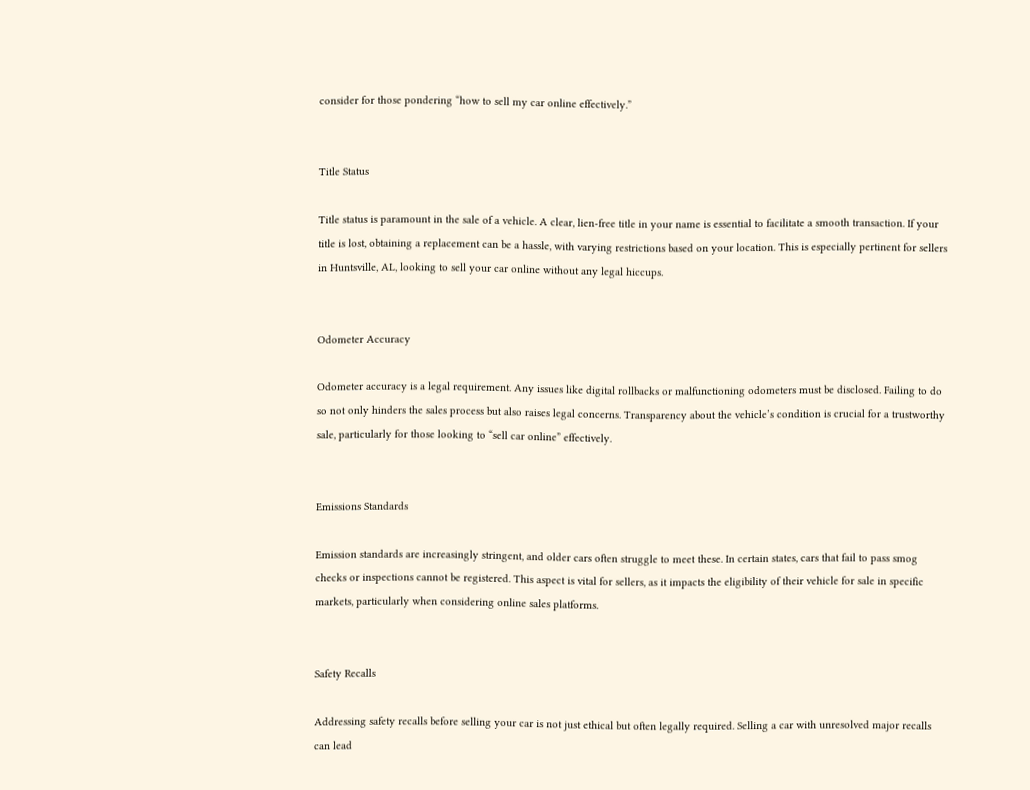consider for those pondering “how to sell my car online effectively.”


Title Status

Title status is paramount in the sale of a vehicle. A clear, lien-free title in your name is essential to facilitate a smooth transaction. If your title is lost, obtaining a replacement can be a hassle, with varying restrictions based on your location. This is especially pertinent for sellers in Huntsville, AL, looking to sell your car online without any legal hiccups.


Odometer Accuracy

Odometer accuracy is a legal requirement. Any issues like digital rollbacks or malfunctioning odometers must be disclosed. Failing to do so not only hinders the sales process but also raises legal concerns. Transparency about the vehicle’s condition is crucial for a trustworthy sale, particularly for those looking to “sell car online” effectively.


Emissions Standards

Emission standards are increasingly stringent, and older cars often struggle to meet these. In certain states, cars that fail to pass smog checks or inspections cannot be registered. This aspect is vital for sellers, as it impacts the eligibility of their vehicle for sale in specific markets, particularly when considering online sales platforms.


Safety Recalls

Addressing safety recalls before selling your car is not just ethical but often legally required. Selling a car with unresolved major recalls can lead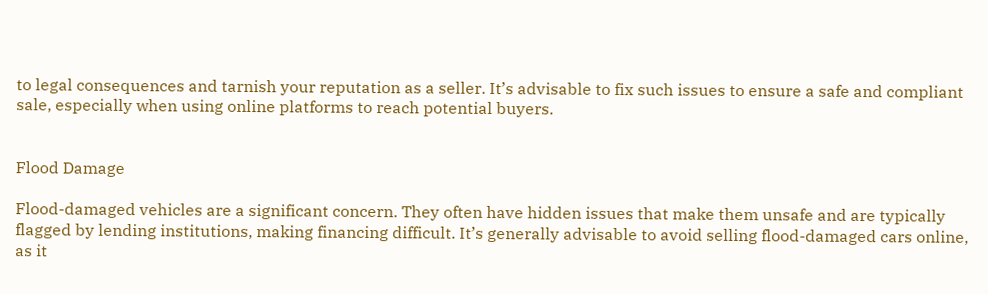to legal consequences and tarnish your reputation as a seller. It’s advisable to fix such issues to ensure a safe and compliant sale, especially when using online platforms to reach potential buyers.


Flood Damage

Flood-damaged vehicles are a significant concern. They often have hidden issues that make them unsafe and are typically flagged by lending institutions, making financing difficult. It’s generally advisable to avoid selling flood-damaged cars online, as it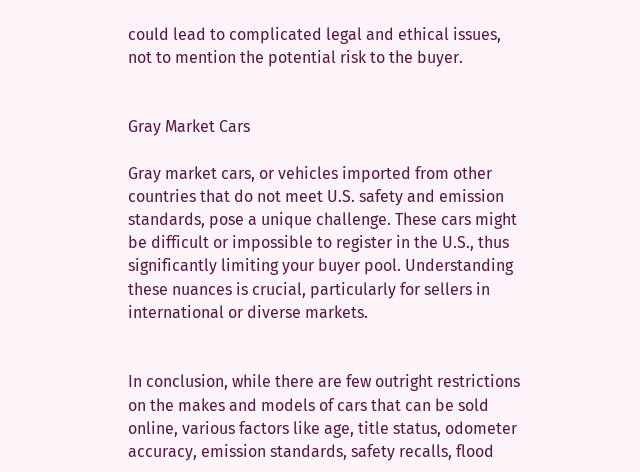could lead to complicated legal and ethical issues, not to mention the potential risk to the buyer.


Gray Market Cars

Gray market cars, or vehicles imported from other countries that do not meet U.S. safety and emission standards, pose a unique challenge. These cars might be difficult or impossible to register in the U.S., thus significantly limiting your buyer pool. Understanding these nuances is crucial, particularly for sellers in international or diverse markets.


In conclusion, while there are few outright restrictions on the makes and models of cars that can be sold online, various factors like age, title status, odometer accuracy, emission standards, safety recalls, flood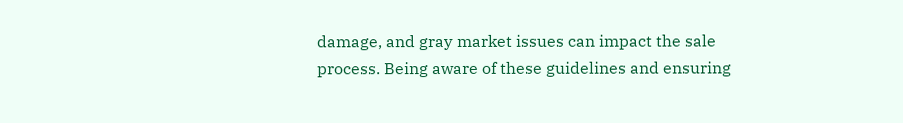damage, and gray market issues can impact the sale process. Being aware of these guidelines and ensuring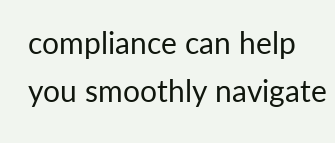compliance can help you smoothly navigate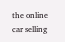the online car selling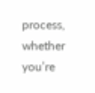process, whether you’re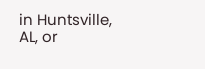in Huntsville, AL, or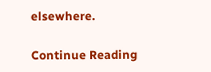elsewhere.

Continue Reading